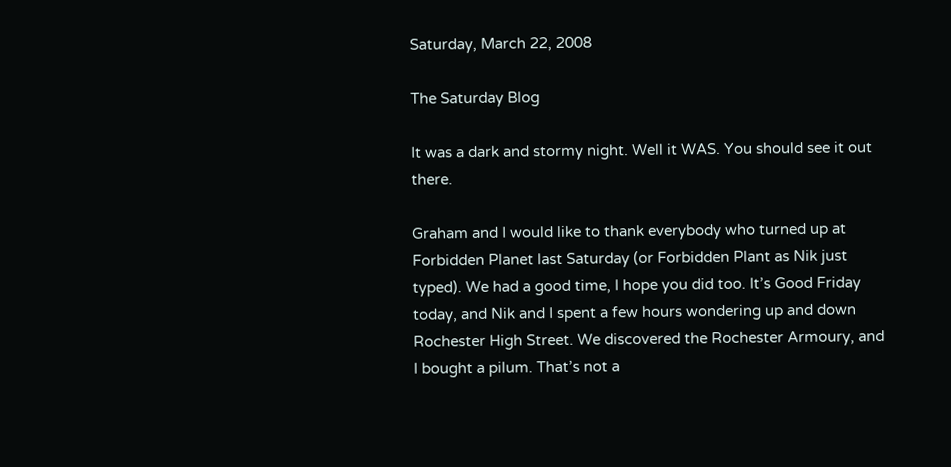Saturday, March 22, 2008

The Saturday Blog

It was a dark and stormy night. Well it WAS. You should see it out there.

Graham and I would like to thank everybody who turned up at Forbidden Planet last Saturday (or Forbidden Plant as Nik just typed). We had a good time, I hope you did too. It’s Good Friday today, and Nik and I spent a few hours wondering up and down Rochester High Street. We discovered the Rochester Armoury, and I bought a pilum. That’s not a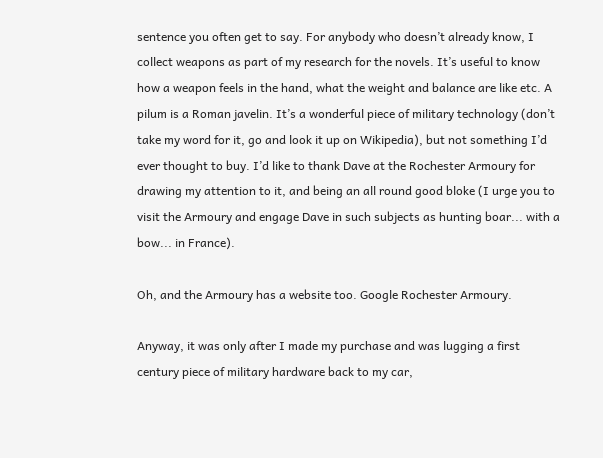sentence you often get to say. For anybody who doesn’t already know, I collect weapons as part of my research for the novels. It’s useful to know how a weapon feels in the hand, what the weight and balance are like etc. A pilum is a Roman javelin. It’s a wonderful piece of military technology (don’t take my word for it, go and look it up on Wikipedia), but not something I’d ever thought to buy. I’d like to thank Dave at the Rochester Armoury for drawing my attention to it, and being an all round good bloke (I urge you to visit the Armoury and engage Dave in such subjects as hunting boar... with a bow... in France).

Oh, and the Armoury has a website too. Google Rochester Armoury.

Anyway, it was only after I made my purchase and was lugging a first century piece of military hardware back to my car,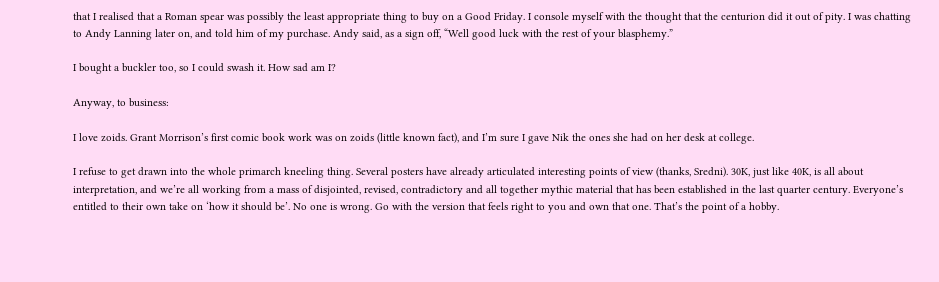that I realised that a Roman spear was possibly the least appropriate thing to buy on a Good Friday. I console myself with the thought that the centurion did it out of pity. I was chatting to Andy Lanning later on, and told him of my purchase. Andy said, as a sign off, “Well good luck with the rest of your blasphemy.”

I bought a buckler too, so I could swash it. How sad am I?

Anyway, to business:

I love zoids. Grant Morrison’s first comic book work was on zoids (little known fact), and I’m sure I gave Nik the ones she had on her desk at college.

I refuse to get drawn into the whole primarch kneeling thing. Several posters have already articulated interesting points of view (thanks, Sredni). 30K, just like 40K, is all about interpretation, and we’re all working from a mass of disjointed, revised, contradictory and all together mythic material that has been established in the last quarter century. Everyone’s entitled to their own take on ‘how it should be’. No one is wrong. Go with the version that feels right to you and own that one. That’s the point of a hobby.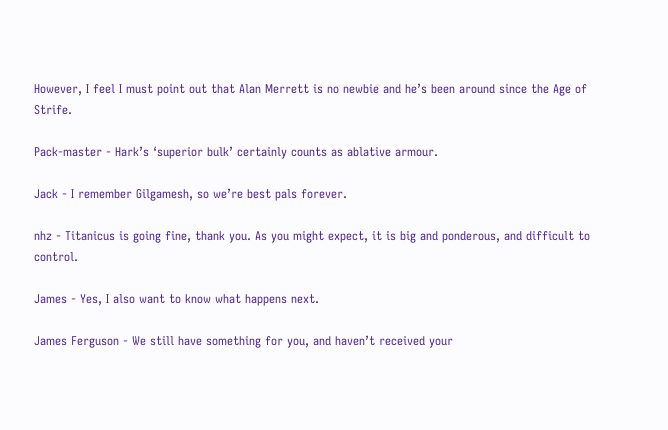However, I feel I must point out that Alan Merrett is no newbie and he’s been around since the Age of Strife.

Pack-master - Hark’s ‘superior bulk’ certainly counts as ablative armour.

Jack - I remember Gilgamesh, so we’re best pals forever.

nhz - Titanicus is going fine, thank you. As you might expect, it is big and ponderous, and difficult to control.

James - Yes, I also want to know what happens next.

James Ferguson - We still have something for you, and haven’t received your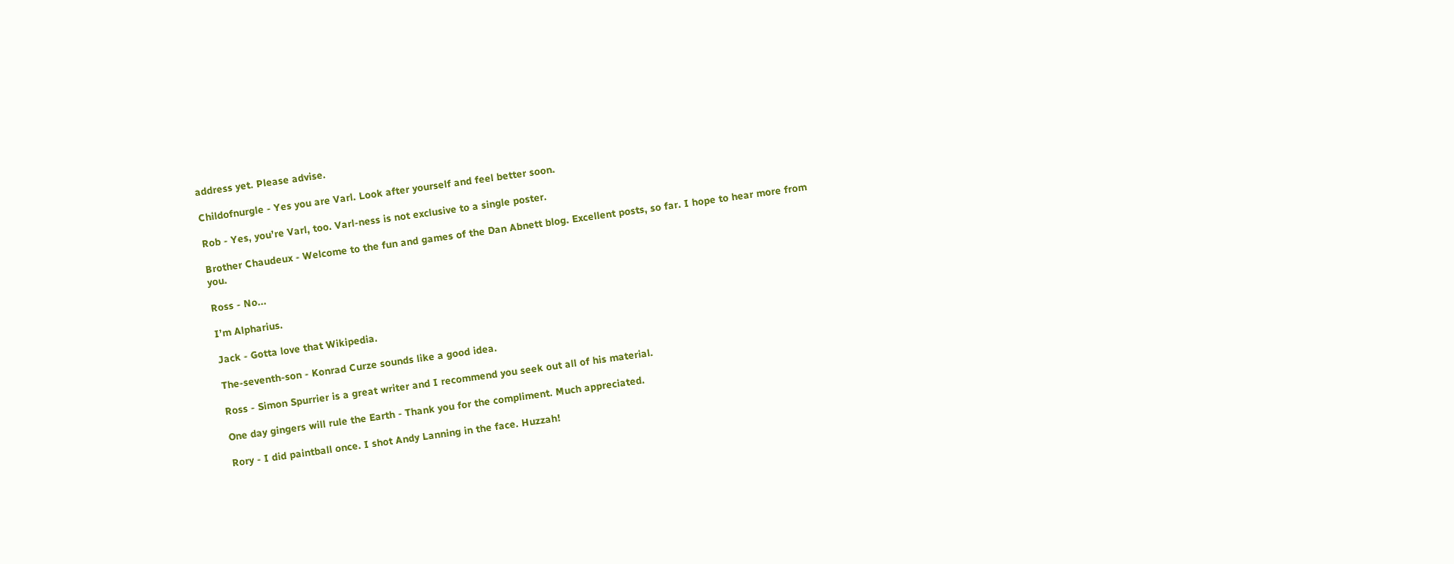address yet. Please advise.

Childofnurgle - Yes you are Varl. Look after yourself and feel better soon.

Rob - Yes, you’re Varl, too. Varl-ness is not exclusive to a single poster.

Brother Chaudeux - Welcome to the fun and games of the Dan Abnett blog. Excellent posts, so far. I hope to hear more from you.

Ross - No...

I’m Alpharius.

Jack - Gotta love that Wikipedia.

The-seventh-son - Konrad Curze sounds like a good idea.

Ross - Simon Spurrier is a great writer and I recommend you seek out all of his material.

One day gingers will rule the Earth - Thank you for the compliment. Much appreciated.

Rory - I did paintball once. I shot Andy Lanning in the face. Huzzah!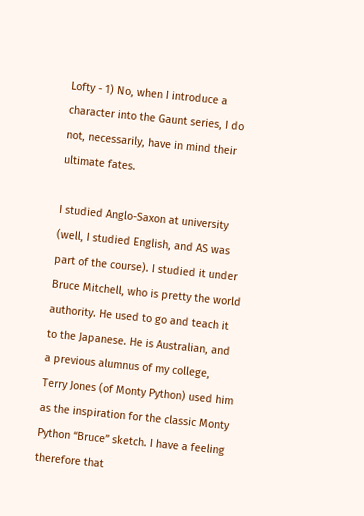Lofty - 1) No, when I introduce a character into the Gaunt series, I do not, necessarily, have in mind their ultimate fates.

I studied Anglo-Saxon at university (well, I studied English, and AS was part of the course). I studied it under Bruce Mitchell, who is pretty the world authority. He used to go and teach it to the Japanese. He is Australian, and a previous alumnus of my college, Terry Jones (of Monty Python) used him as the inspiration for the classic Monty Python “Bruce” sketch. I have a feeling therefore that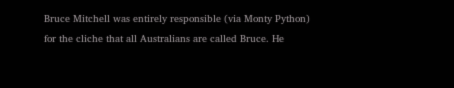Bruce Mitchell was entirely responsible (via Monty Python) for the cliche that all Australians are called Bruce. He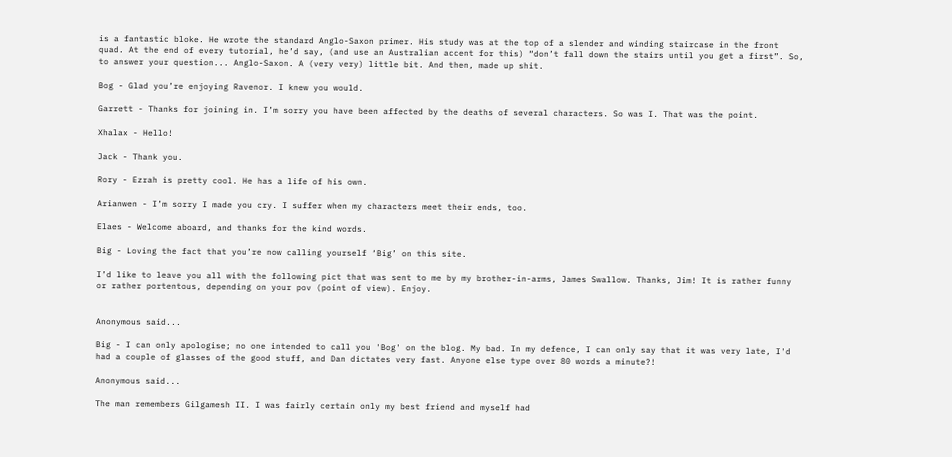is a fantastic bloke. He wrote the standard Anglo-Saxon primer. His study was at the top of a slender and winding staircase in the front quad. At the end of every tutorial, he’d say, (and use an Australian accent for this) “don’t fall down the stairs until you get a first”. So, to answer your question... Anglo-Saxon. A (very very) little bit. And then, made up shit.

Bog - Glad you’re enjoying Ravenor. I knew you would.

Garrett - Thanks for joining in. I’m sorry you have been affected by the deaths of several characters. So was I. That was the point.

Xhalax - Hello!

Jack - Thank you.

Rory - Ezrah is pretty cool. He has a life of his own.

Arianwen - I’m sorry I made you cry. I suffer when my characters meet their ends, too.

Elaes - Welcome aboard, and thanks for the kind words.

Big - Loving the fact that you’re now calling yourself ‘Big’ on this site.

I’d like to leave you all with the following pict that was sent to me by my brother-in-arms, James Swallow. Thanks, Jim! It is rather funny or rather portentous, depending on your pov (point of view). Enjoy.


Anonymous said...

Big - I can only apologise; no one intended to call you 'Bog' on the blog. My bad. In my defence, I can only say that it was very late, I'd had a couple of glasses of the good stuff, and Dan dictates very fast. Anyone else type over 80 words a minute?!

Anonymous said...

The man remembers Gilgamesh II. I was fairly certain only my best friend and myself had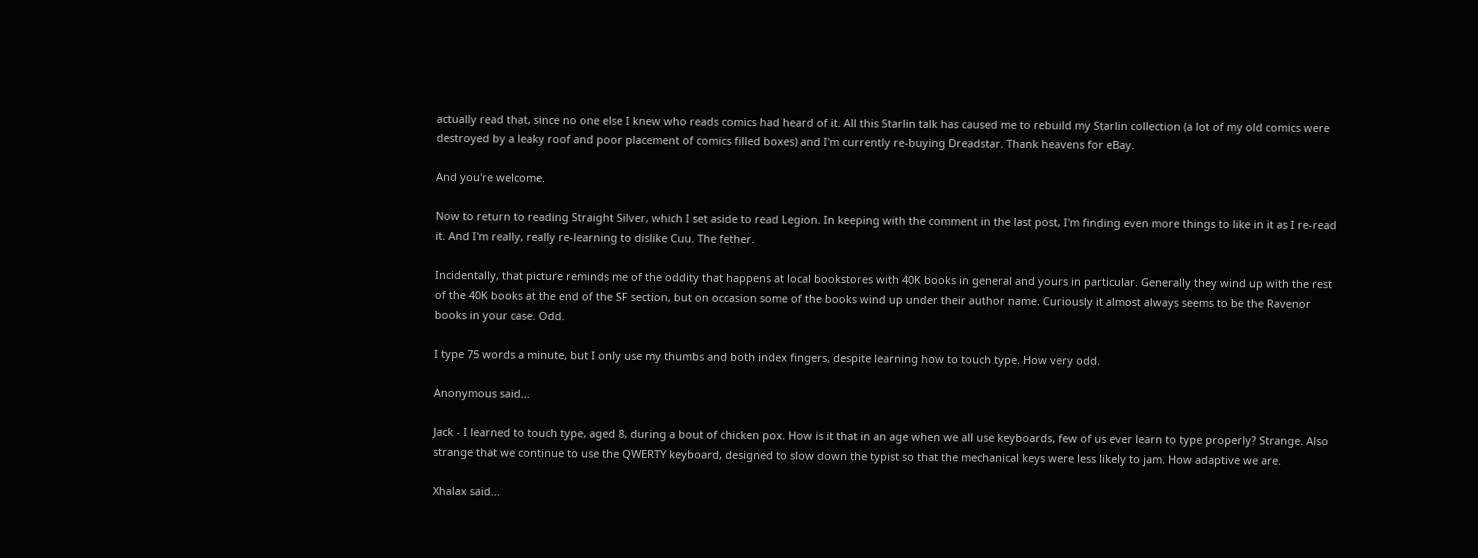actually read that, since no one else I knew who reads comics had heard of it. All this Starlin talk has caused me to rebuild my Starlin collection (a lot of my old comics were destroyed by a leaky roof and poor placement of comics filled boxes) and I'm currently re-buying Dreadstar. Thank heavens for eBay.

And you're welcome.

Now to return to reading Straight Silver, which I set aside to read Legion. In keeping with the comment in the last post, I'm finding even more things to like in it as I re-read it. And I'm really, really re-learning to dislike Cuu. The fether.

Incidentally, that picture reminds me of the oddity that happens at local bookstores with 40K books in general and yours in particular. Generally they wind up with the rest of the 40K books at the end of the SF section, but on occasion some of the books wind up under their author name. Curiously it almost always seems to be the Ravenor books in your case. Odd.

I type 75 words a minute, but I only use my thumbs and both index fingers, despite learning how to touch type. How very odd.

Anonymous said...

Jack - I learned to touch type, aged 8, during a bout of chicken pox. How is it that in an age when we all use keyboards, few of us ever learn to type properly? Strange. Also strange that we continue to use the QWERTY keyboard, designed to slow down the typist so that the mechanical keys were less likely to jam. How adaptive we are.

Xhalax said...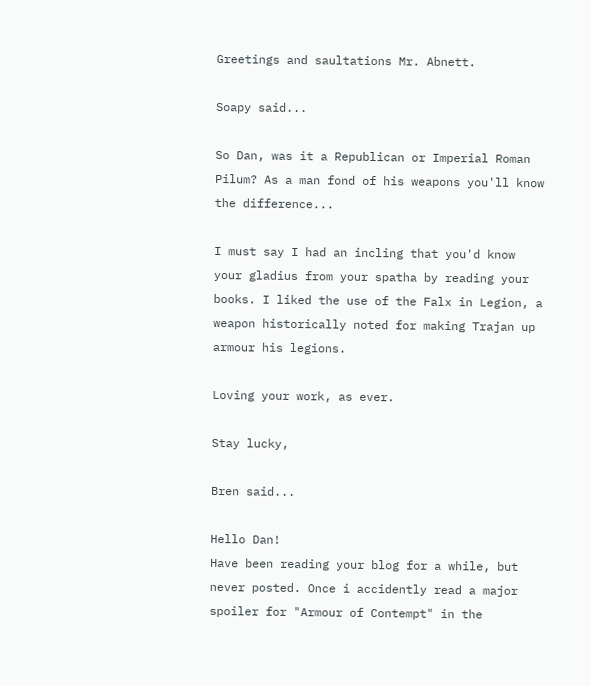Greetings and saultations Mr. Abnett.

Soapy said...

So Dan, was it a Republican or Imperial Roman Pilum? As a man fond of his weapons you'll know the difference...

I must say I had an incling that you'd know your gladius from your spatha by reading your books. I liked the use of the Falx in Legion, a weapon historically noted for making Trajan up armour his legions.

Loving your work, as ever.

Stay lucky,

Bren said...

Hello Dan!
Have been reading your blog for a while, but never posted. Once i accidently read a major spoiler for "Armour of Contempt" in the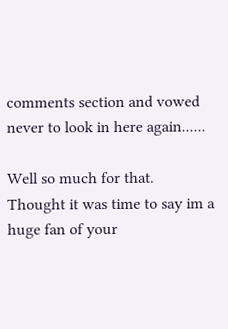comments section and vowed never to look in here again......

Well so much for that.
Thought it was time to say im a huge fan of your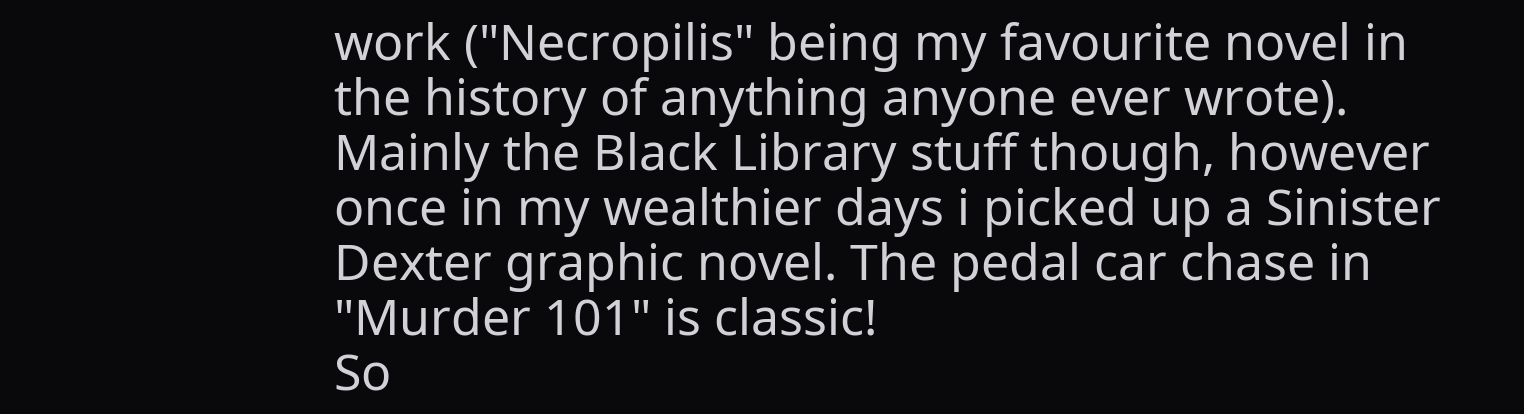work ("Necropilis" being my favourite novel in the history of anything anyone ever wrote). Mainly the Black Library stuff though, however once in my wealthier days i picked up a Sinister Dexter graphic novel. The pedal car chase in "Murder 101" is classic!
So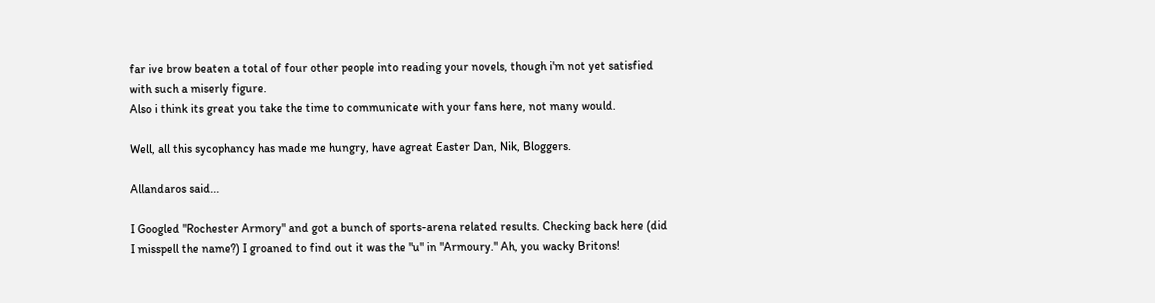far ive brow beaten a total of four other people into reading your novels, though i'm not yet satisfied with such a miserly figure.
Also i think its great you take the time to communicate with your fans here, not many would.

Well, all this sycophancy has made me hungry, have agreat Easter Dan, Nik, Bloggers.

Allandaros said...

I Googled "Rochester Armory" and got a bunch of sports-arena related results. Checking back here (did I misspell the name?) I groaned to find out it was the "u" in "Armoury." Ah, you wacky Britons!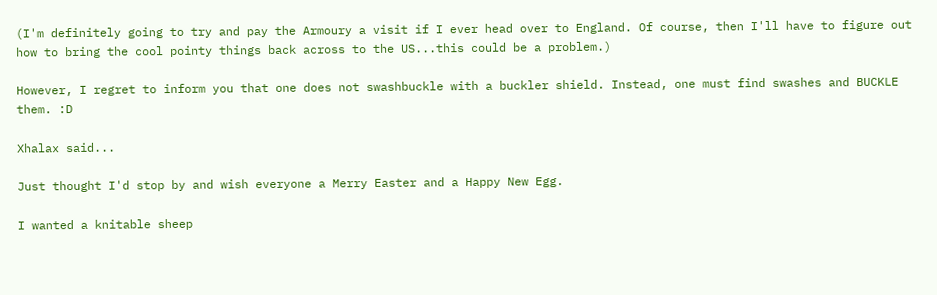(I'm definitely going to try and pay the Armoury a visit if I ever head over to England. Of course, then I'll have to figure out how to bring the cool pointy things back across to the US...this could be a problem.)

However, I regret to inform you that one does not swashbuckle with a buckler shield. Instead, one must find swashes and BUCKLE them. :D

Xhalax said...

Just thought I'd stop by and wish everyone a Merry Easter and a Happy New Egg.

I wanted a knitable sheep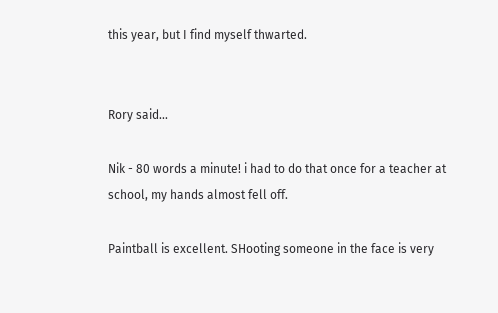this year, but I find myself thwarted.


Rory said...

Nik - 80 words a minute! i had to do that once for a teacher at school, my hands almost fell off.

Paintball is excellent. SHooting someone in the face is very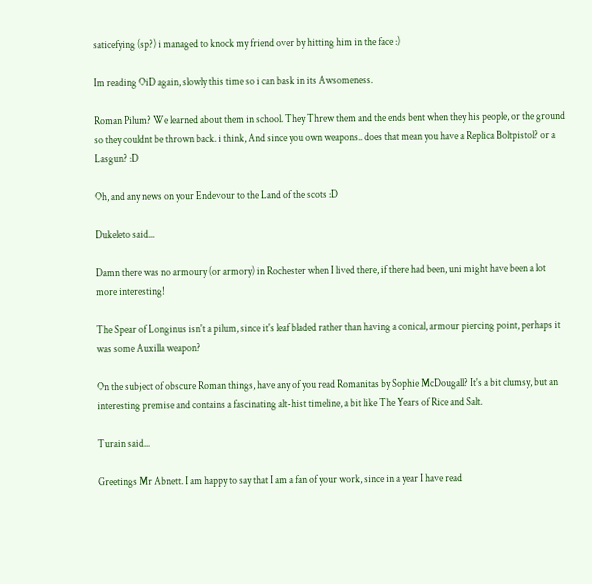saticefying (sp?) i managed to knock my friend over by hitting him in the face :)

Im reading OiD again, slowly this time so i can bask in its Awsomeness.

Roman Pilum? We learned about them in school. They Threw them and the ends bent when they his people, or the ground so they couldnt be thrown back. i think, And since you own weapons.. does that mean you have a Replica Boltpistol? or a Lasgun? :D

Oh, and any news on your Endevour to the Land of the scots :D

Dukeleto said...

Damn there was no armoury (or armory) in Rochester when I lived there, if there had been, uni might have been a lot more interesting!

The Spear of Longinus isn't a pilum, since it's leaf bladed rather than having a conical, armour piercing point, perhaps it was some Auxilla weapon?

On the subject of obscure Roman things, have any of you read Romanitas by Sophie McDougall? It's a bit clumsy, but an interesting premise and contains a fascinating alt-hist timeline, a bit like The Years of Rice and Salt.

Turain said...

Greetings Mr Abnett. I am happy to say that I am a fan of your work, since in a year I have read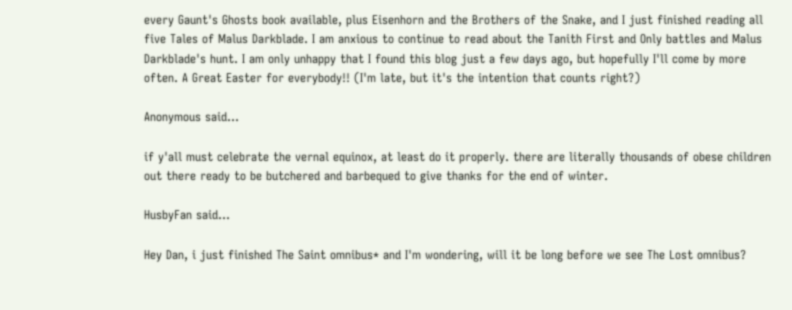every Gaunt's Ghosts book available, plus Eisenhorn and the Brothers of the Snake, and I just finished reading all five Tales of Malus Darkblade. I am anxious to continue to read about the Tanith First and Only battles and Malus Darkblade's hunt. I am only unhappy that I found this blog just a few days ago, but hopefully I'll come by more often. A Great Easter for everybody!! (I'm late, but it's the intention that counts right?)

Anonymous said...

if y'all must celebrate the vernal equinox, at least do it properly. there are literally thousands of obese children out there ready to be butchered and barbequed to give thanks for the end of winter.

HusbyFan said...

Hey Dan, i just finished The Saint omnibus* and I'm wondering, will it be long before we see The Lost omnibus?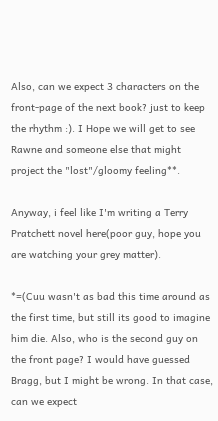Also, can we expect 3 characters on the front-page of the next book? just to keep the rhythm :). I Hope we will get to see Rawne and someone else that might project the "lost"/gloomy feeling**.

Anyway, i feel like I'm writing a Terry Pratchett novel here(poor guy, hope you are watching your grey matter).

*=(Cuu wasn't as bad this time around as the first time, but still its good to imagine him die. Also, who is the second guy on the front page? I would have guessed Bragg, but I might be wrong. In that case, can we expect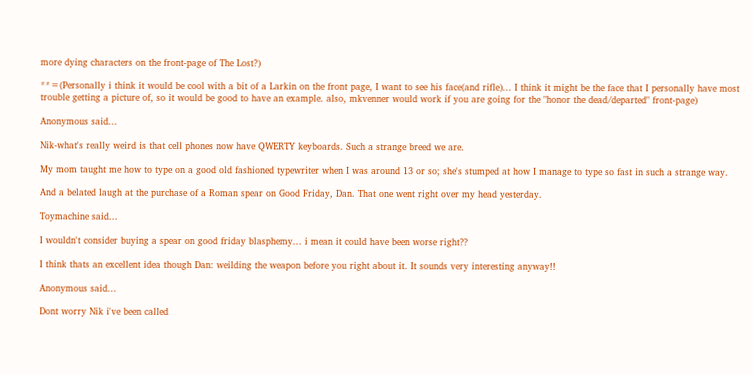more dying characters on the front-page of The Lost?)

**=(Personally i think it would be cool with a bit of a Larkin on the front page, I want to see his face(and rifle)... I think it might be the face that I personally have most trouble getting a picture of, so it would be good to have an example. also, mkvenner would work if you are going for the "honor the dead/departed" front-page)

Anonymous said...

Nik-what's really weird is that cell phones now have QWERTY keyboards. Such a strange breed we are.

My mom taught me how to type on a good old fashioned typewriter when I was around 13 or so; she's stumped at how I manage to type so fast in such a strange way.

And a belated laugh at the purchase of a Roman spear on Good Friday, Dan. That one went right over my head yesterday.

Toymachine said...

I wouldn't consider buying a spear on good friday blasphemy... i mean it could have been worse right??

I think thats an excellent idea though Dan: weilding the weapon before you right about it. It sounds very interesting anyway!!

Anonymous said...

Dont worry Nik i've been called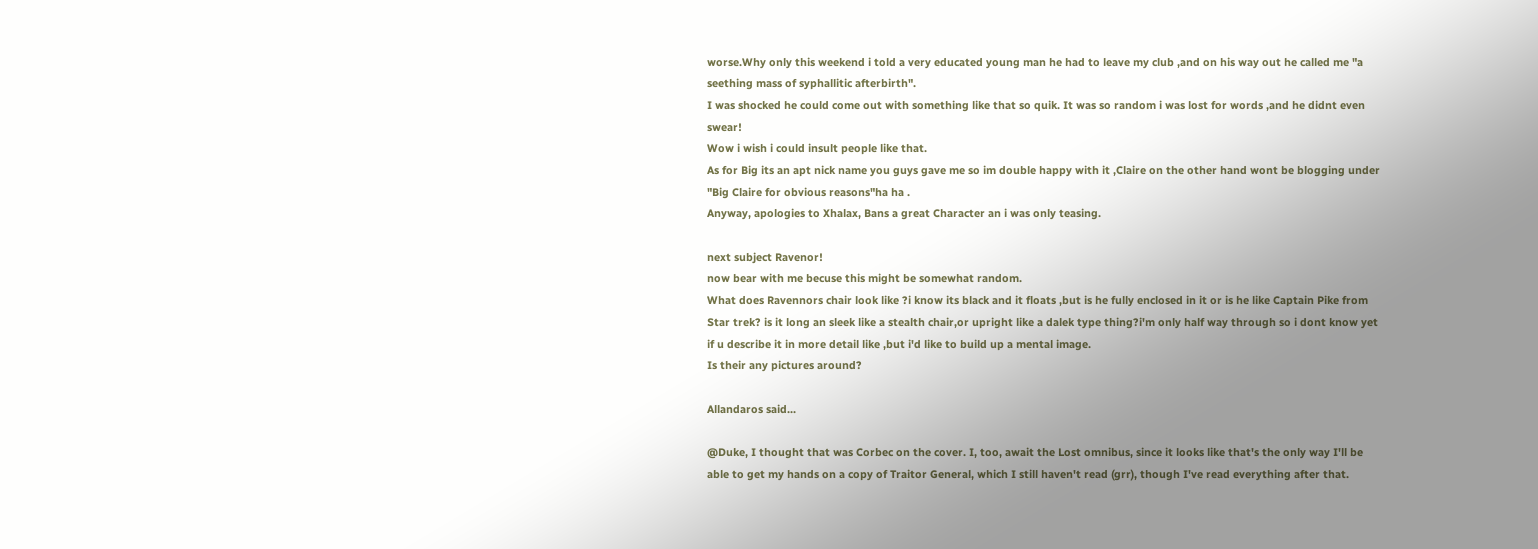worse.Why only this weekend i told a very educated young man he had to leave my club ,and on his way out he called me "a seething mass of syphallitic afterbirth".
I was shocked he could come out with something like that so quik. It was so random i was lost for words ,and he didnt even swear!
Wow i wish i could insult people like that.
As for Big its an apt nick name you guys gave me so im double happy with it ,Claire on the other hand wont be blogging under "Big Claire for obvious reasons"ha ha .
Anyway, apologies to Xhalax, Bans a great Character an i was only teasing.

next subject Ravenor!
now bear with me becuse this might be somewhat random.
What does Ravennors chair look like ?i know its black and it floats ,but is he fully enclosed in it or is he like Captain Pike from Star trek? is it long an sleek like a stealth chair,or upright like a dalek type thing?i'm only half way through so i dont know yet if u describe it in more detail like ,but i'd like to build up a mental image.
Is their any pictures around?

Allandaros said...

@Duke, I thought that was Corbec on the cover. I, too, await the Lost omnibus, since it looks like that's the only way I'll be able to get my hands on a copy of Traitor General, which I still haven't read (grr), though I've read everything after that.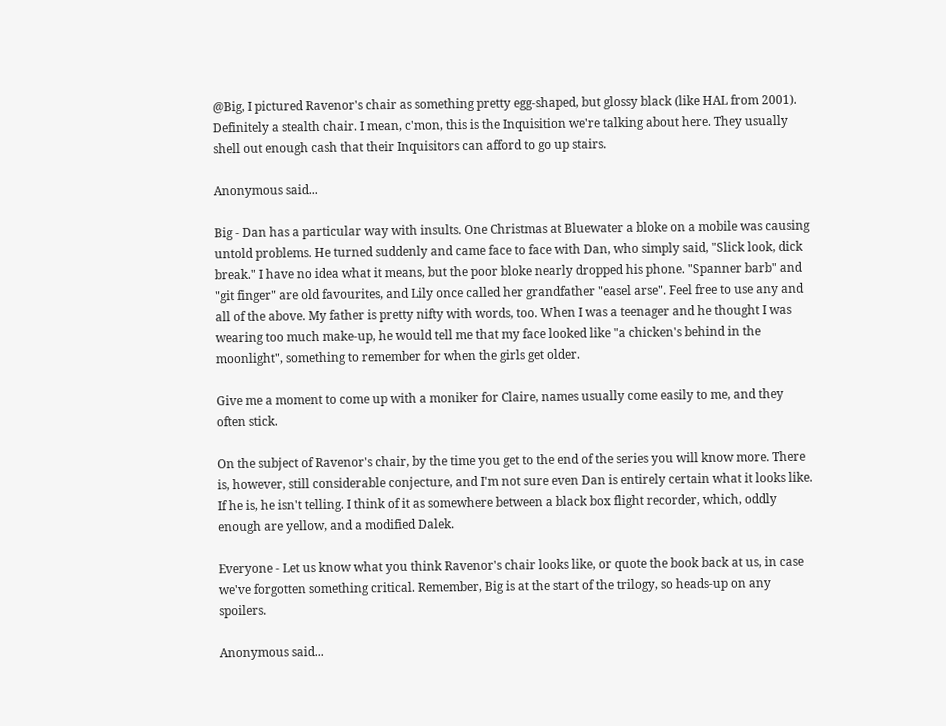@Big, I pictured Ravenor's chair as something pretty egg-shaped, but glossy black (like HAL from 2001). Definitely a stealth chair. I mean, c'mon, this is the Inquisition we're talking about here. They usually shell out enough cash that their Inquisitors can afford to go up stairs.

Anonymous said...

Big - Dan has a particular way with insults. One Christmas at Bluewater a bloke on a mobile was causing untold problems. He turned suddenly and came face to face with Dan, who simply said, "Slick look, dick break." I have no idea what it means, but the poor bloke nearly dropped his phone. "Spanner barb" and "git finger" are old favourites, and Lily once called her grandfather "easel arse". Feel free to use any and all of the above. My father is pretty nifty with words, too. When I was a teenager and he thought I was wearing too much make-up, he would tell me that my face looked like "a chicken's behind in the moonlight", something to remember for when the girls get older.

Give me a moment to come up with a moniker for Claire, names usually come easily to me, and they often stick.

On the subject of Ravenor's chair, by the time you get to the end of the series you will know more. There is, however, still considerable conjecture, and I'm not sure even Dan is entirely certain what it looks like. If he is, he isn't telling. I think of it as somewhere between a black box flight recorder, which, oddly enough are yellow, and a modified Dalek.

Everyone - Let us know what you think Ravenor's chair looks like, or quote the book back at us, in case we've forgotten something critical. Remember, Big is at the start of the trilogy, so heads-up on any spoilers.

Anonymous said...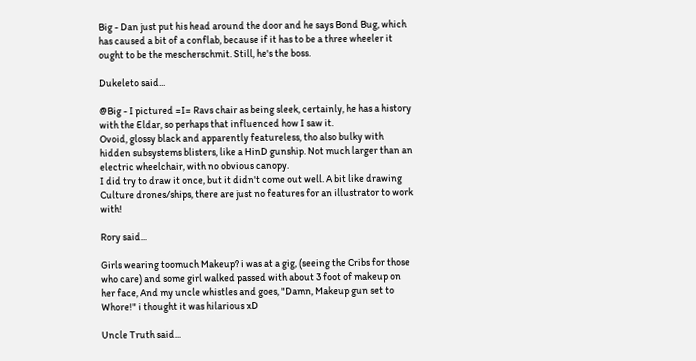Big - Dan just put his head around the door and he says Bond Bug, which has caused a bit of a conflab, because if it has to be a three wheeler it ought to be the mescherschmit. Still, he's the boss.

Dukeleto said...

@Big - I pictured =I= Ravs chair as being sleek, certainly, he has a history with the Eldar, so perhaps that influenced how I saw it.
Ovoid, glossy black and apparently featureless, tho also bulky with hidden subsystems blisters, like a HinD gunship. Not much larger than an electric wheelchair, with no obvious canopy.
I did try to draw it once, but it didn't come out well. A bit like drawing Culture drones/ships, there are just no features for an illustrator to work with!

Rory said...

Girls wearing toomuch Makeup? i was at a gig, (seeing the Cribs for those who care) and some girl walked passed with about 3 foot of makeup on her face, And my uncle whistles and goes, "Damn, Makeup gun set to Whore!" i thought it was hilarious xD

Uncle Truth said...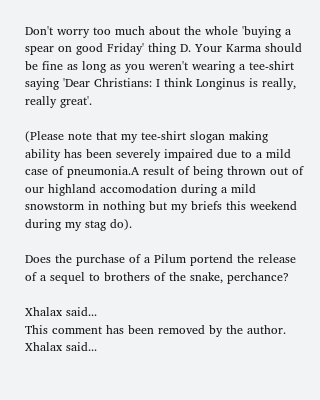Don't worry too much about the whole 'buying a spear on good Friday' thing D. Your Karma should be fine as long as you weren't wearing a tee-shirt saying 'Dear Christians: I think Longinus is really, really great'.

(Please note that my tee-shirt slogan making ability has been severely impaired due to a mild case of pneumonia.A result of being thrown out of our highland accomodation during a mild snowstorm in nothing but my briefs this weekend during my stag do).

Does the purchase of a Pilum portend the release of a sequel to brothers of the snake, perchance?

Xhalax said...
This comment has been removed by the author.
Xhalax said...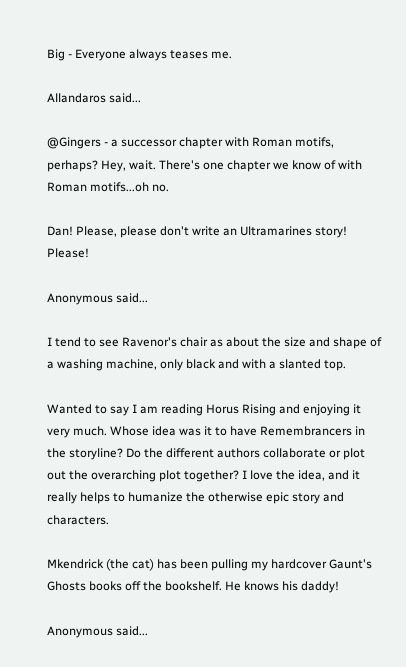Big - Everyone always teases me.

Allandaros said...

@Gingers - a successor chapter with Roman motifs, perhaps? Hey, wait. There's one chapter we know of with Roman motifs...oh no.

Dan! Please, please don't write an Ultramarines story! Please!

Anonymous said...

I tend to see Ravenor's chair as about the size and shape of a washing machine, only black and with a slanted top.

Wanted to say I am reading Horus Rising and enjoying it very much. Whose idea was it to have Remembrancers in the storyline? Do the different authors collaborate or plot out the overarching plot together? I love the idea, and it really helps to humanize the otherwise epic story and characters.

Mkendrick (the cat) has been pulling my hardcover Gaunt's Ghosts books off the bookshelf. He knows his daddy!

Anonymous said...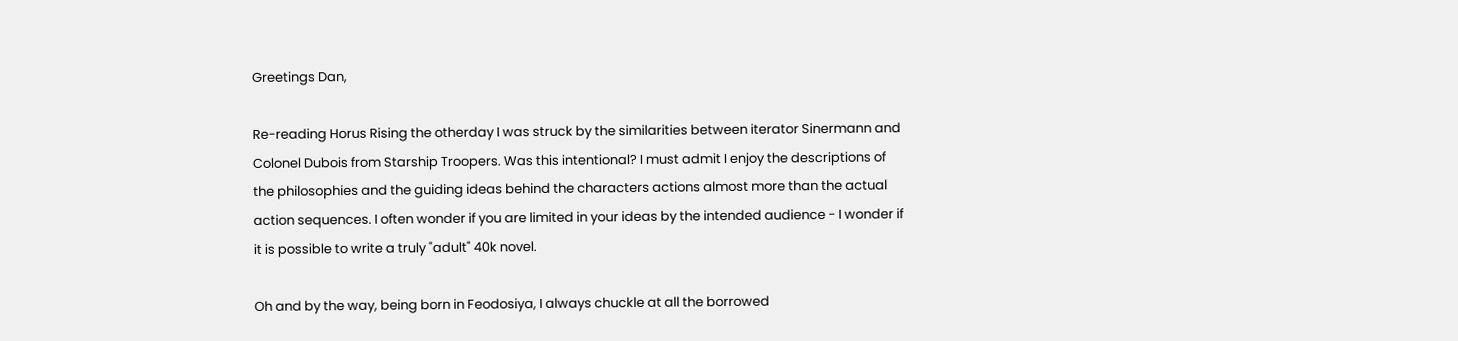Greetings Dan,

Re-reading Horus Rising the otherday I was struck by the similarities between iterator Sinermann and Colonel Dubois from Starship Troopers. Was this intentional? I must admit I enjoy the descriptions of the philosophies and the guiding ideas behind the characters actions almost more than the actual action sequences. I often wonder if you are limited in your ideas by the intended audience - I wonder if it is possible to write a truly "adult" 40k novel.

Oh and by the way, being born in Feodosiya, I always chuckle at all the borrowed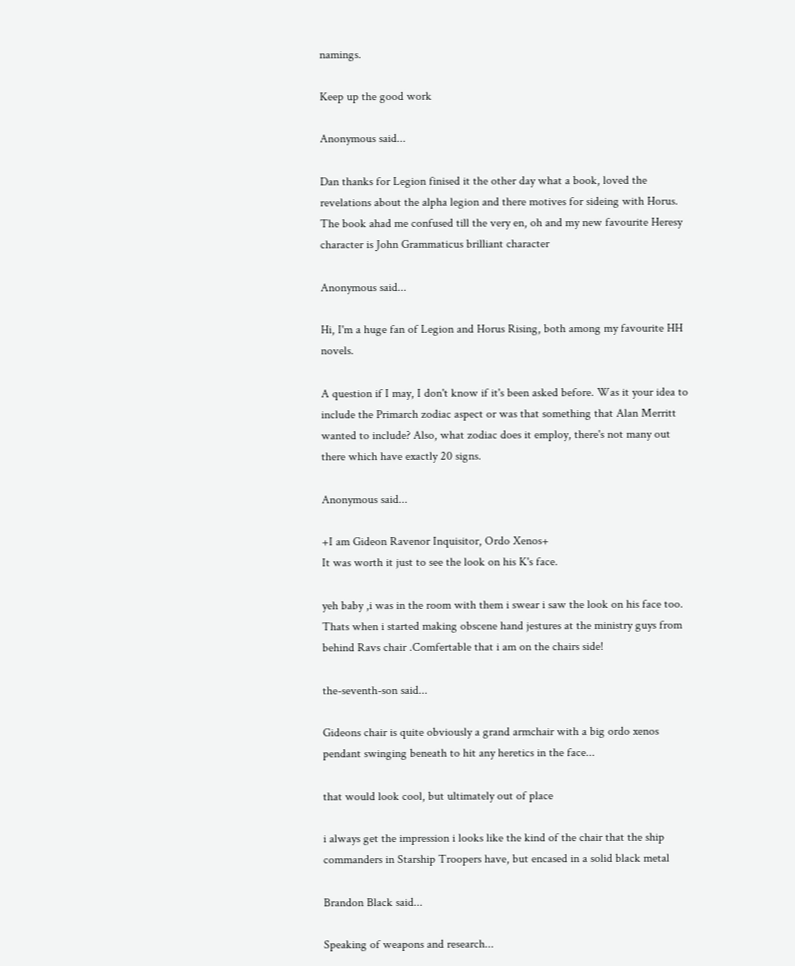namings.

Keep up the good work

Anonymous said...

Dan thanks for Legion finised it the other day what a book, loved the revelations about the alpha legion and there motives for sideing with Horus. The book ahad me confused till the very en, oh and my new favourite Heresy character is John Grammaticus brilliant character

Anonymous said...

Hi, I'm a huge fan of Legion and Horus Rising, both among my favourite HH novels.

A question if I may, I don't know if it's been asked before. Was it your idea to include the Primarch zodiac aspect or was that something that Alan Merritt wanted to include? Also, what zodiac does it employ, there's not many out there which have exactly 20 signs.

Anonymous said...

+I am Gideon Ravenor Inquisitor, Ordo Xenos+
It was worth it just to see the look on his K's face.

yeh baby ,i was in the room with them i swear i saw the look on his face too.
Thats when i started making obscene hand jestures at the ministry guys from behind Ravs chair .Comfertable that i am on the chairs side!

the-seventh-son said...

Gideons chair is quite obviously a grand armchair with a big ordo xenos pendant swinging beneath to hit any heretics in the face...

that would look cool, but ultimately out of place

i always get the impression i looks like the kind of the chair that the ship commanders in Starship Troopers have, but encased in a solid black metal

Brandon Black said...

Speaking of weapons and research...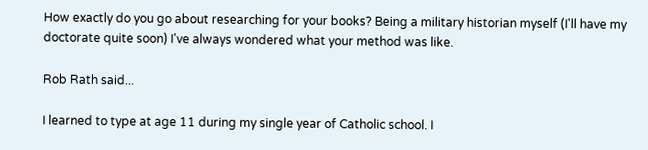How exactly do you go about researching for your books? Being a military historian myself (I'll have my doctorate quite soon) I've always wondered what your method was like.

Rob Rath said...

I learned to type at age 11 during my single year of Catholic school. I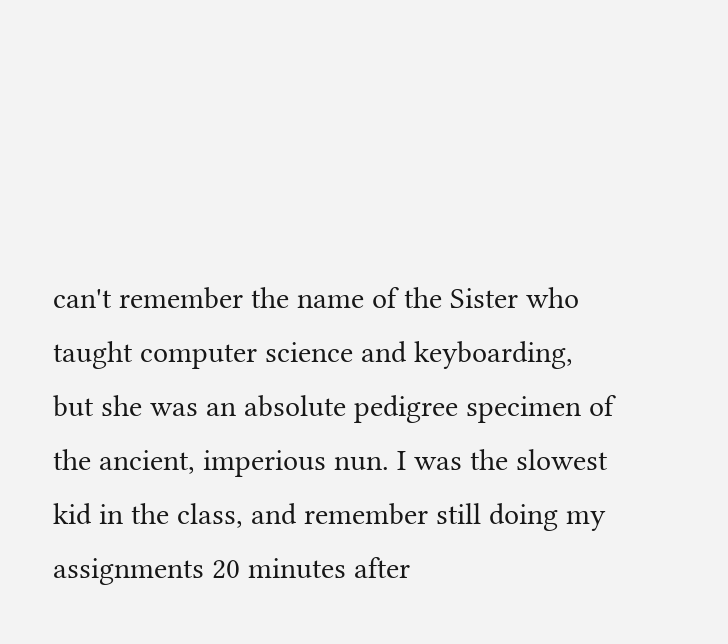can't remember the name of the Sister who taught computer science and keyboarding, but she was an absolute pedigree specimen of the ancient, imperious nun. I was the slowest kid in the class, and remember still doing my assignments 20 minutes after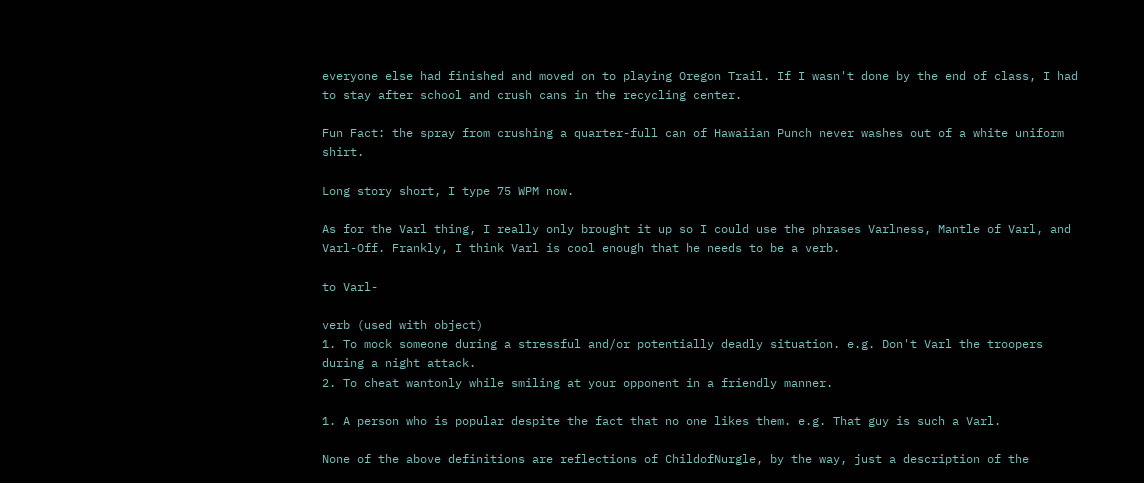everyone else had finished and moved on to playing Oregon Trail. If I wasn't done by the end of class, I had to stay after school and crush cans in the recycling center.

Fun Fact: the spray from crushing a quarter-full can of Hawaiian Punch never washes out of a white uniform shirt.

Long story short, I type 75 WPM now.

As for the Varl thing, I really only brought it up so I could use the phrases Varlness, Mantle of Varl, and Varl-Off. Frankly, I think Varl is cool enough that he needs to be a verb.

to Varl-

verb (used with object)
1. To mock someone during a stressful and/or potentially deadly situation. e.g. Don't Varl the troopers during a night attack.
2. To cheat wantonly while smiling at your opponent in a friendly manner.

1. A person who is popular despite the fact that no one likes them. e.g. That guy is such a Varl.

None of the above definitions are reflections of ChildofNurgle, by the way, just a description of the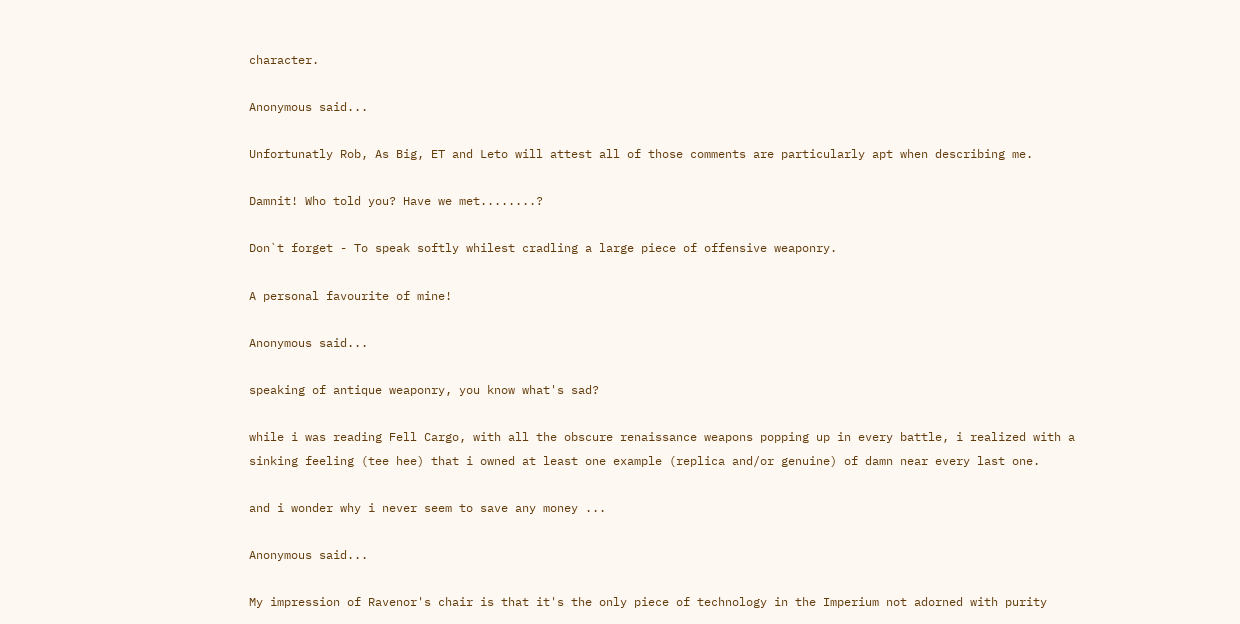character.

Anonymous said...

Unfortunatly Rob, As Big, ET and Leto will attest all of those comments are particularly apt when describing me.

Damnit! Who told you? Have we met........?

Don`t forget - To speak softly whilest cradling a large piece of offensive weaponry.

A personal favourite of mine!

Anonymous said...

speaking of antique weaponry, you know what's sad?

while i was reading Fell Cargo, with all the obscure renaissance weapons popping up in every battle, i realized with a sinking feeling (tee hee) that i owned at least one example (replica and/or genuine) of damn near every last one.

and i wonder why i never seem to save any money ...

Anonymous said...

My impression of Ravenor's chair is that it's the only piece of technology in the Imperium not adorned with purity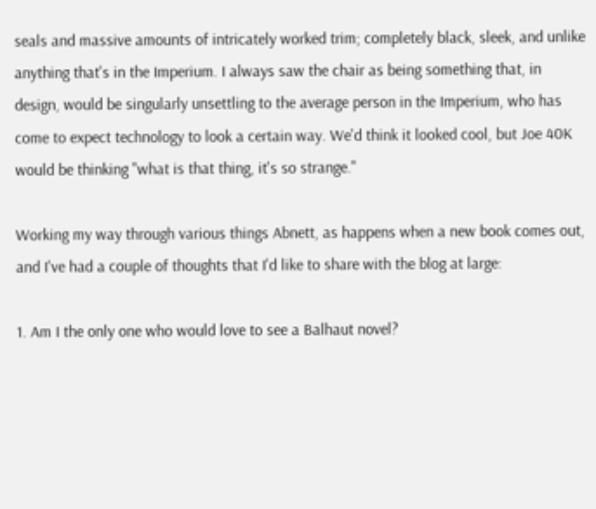seals and massive amounts of intricately worked trim; completely black, sleek, and unlike anything that's in the Imperium. I always saw the chair as being something that, in design, would be singularly unsettling to the average person in the Imperium, who has come to expect technology to look a certain way. We'd think it looked cool, but Joe 40K would be thinking "what is that thing, it's so strange."

Working my way through various things Abnett, as happens when a new book comes out, and I've had a couple of thoughts that I'd like to share with the blog at large:

1. Am I the only one who would love to see a Balhaut novel?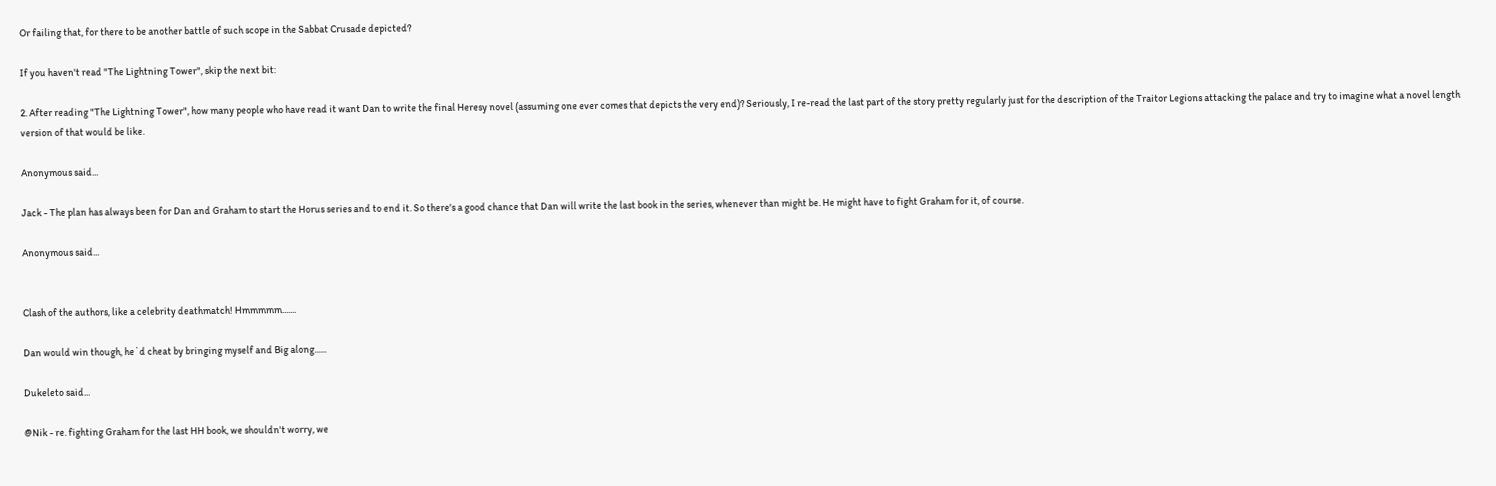Or failing that, for there to be another battle of such scope in the Sabbat Crusade depicted?

If you haven't read "The Lightning Tower", skip the next bit:

2. After reading "The Lightning Tower", how many people who have read it want Dan to write the final Heresy novel (assuming one ever comes that depicts the very end)? Seriously, I re-read the last part of the story pretty regularly just for the description of the Traitor Legions attacking the palace and try to imagine what a novel length version of that would be like.

Anonymous said...

Jack - The plan has always been for Dan and Graham to start the Horus series and to end it. So there's a good chance that Dan will write the last book in the series, whenever than might be. He might have to fight Graham for it, of course.

Anonymous said...


Clash of the authors, like a celebrity deathmatch! Hmmmmm.......

Dan would win though, he`d cheat by bringing myself and Big along......

Dukeleto said...

@Nik - re. fighting Graham for the last HH book, we shouldn't worry, we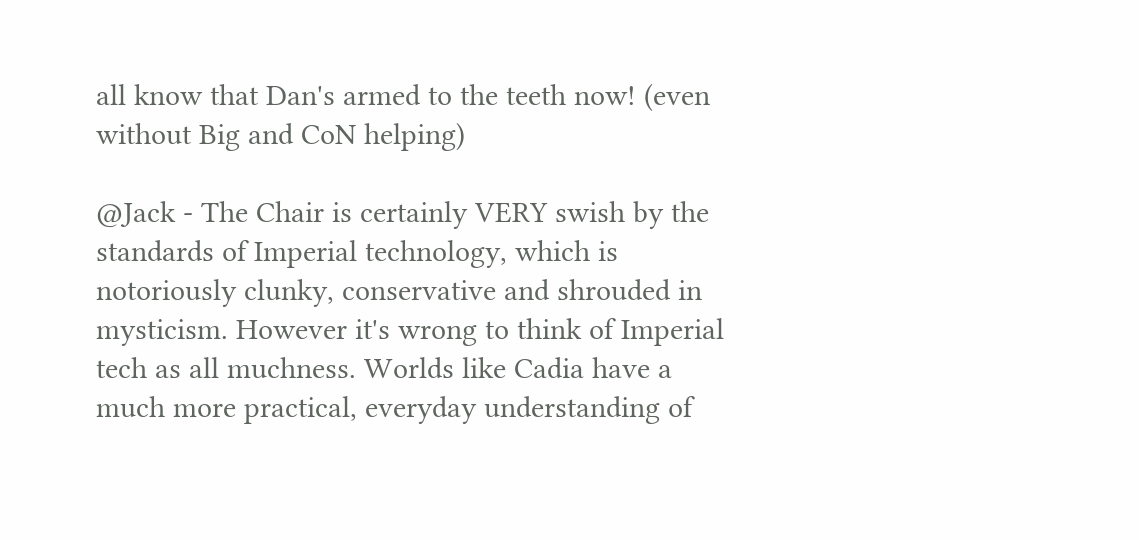all know that Dan's armed to the teeth now! (even without Big and CoN helping)

@Jack - The Chair is certainly VERY swish by the standards of Imperial technology, which is notoriously clunky, conservative and shrouded in mysticism. However it's wrong to think of Imperial tech as all muchness. Worlds like Cadia have a much more practical, everyday understanding of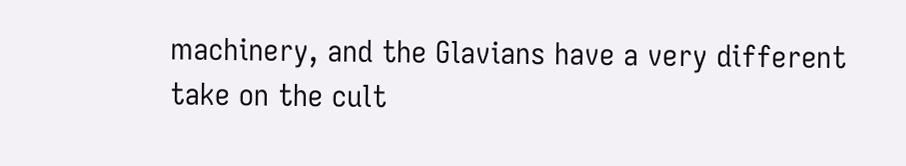machinery, and the Glavians have a very different take on the cult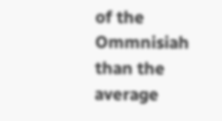of the Ommnisiah than the average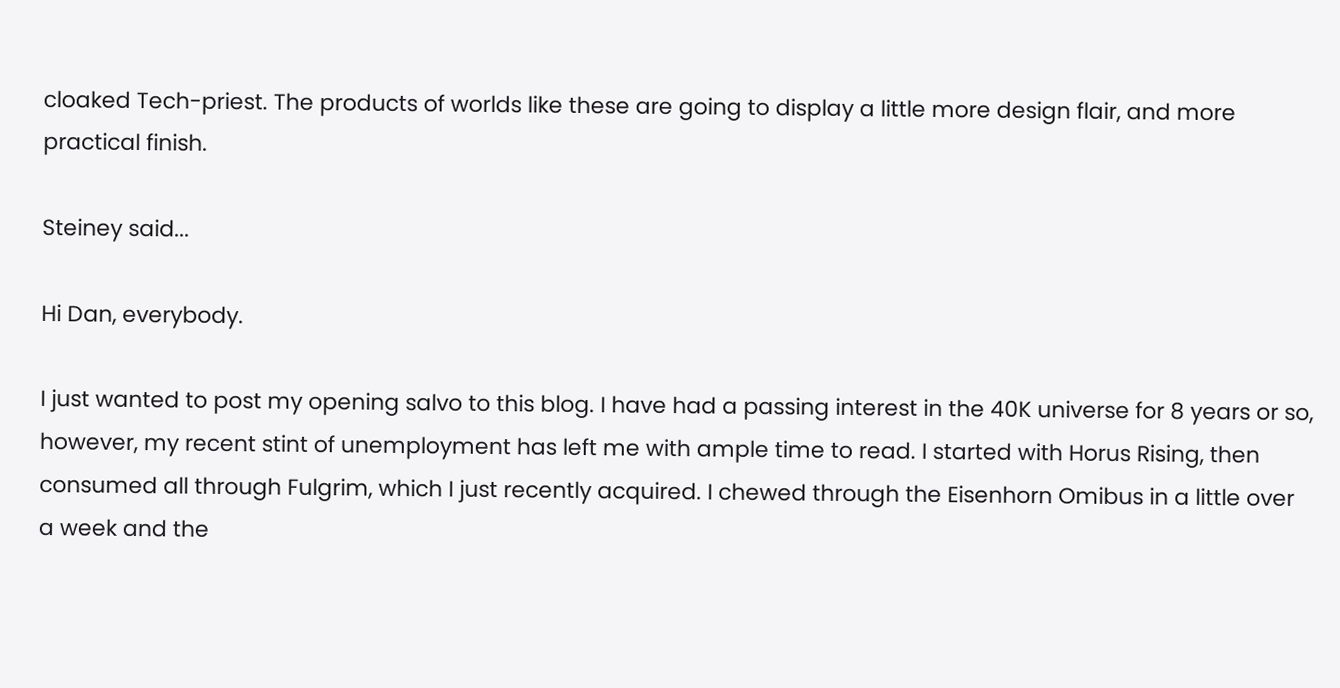cloaked Tech-priest. The products of worlds like these are going to display a little more design flair, and more practical finish.

Steiney said...

Hi Dan, everybody.

I just wanted to post my opening salvo to this blog. I have had a passing interest in the 40K universe for 8 years or so, however, my recent stint of unemployment has left me with ample time to read. I started with Horus Rising, then consumed all through Fulgrim, which I just recently acquired. I chewed through the Eisenhorn Omibus in a little over a week and the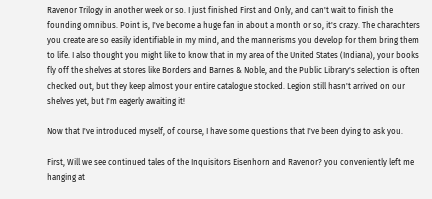Ravenor Trilogy in another week or so. I just finished First and Only, and can't wait to finish the founding omnibus. Point is, I've become a huge fan in about a month or so, it's crazy. The charachters you create are so easily identifiable in my mind, and the mannerisms you develop for them bring them to life. I also thought you might like to know that in my area of the United States (Indiana), your books fly off the shelves at stores like Borders and Barnes & Noble, and the Public Library's selection is often checked out, but they keep almost your entire catalogue stocked. Legion still hasn't arrived on our shelves yet, but I'm eagerly awaiting it!

Now that I've introduced myself, of course, I have some questions that I've been dying to ask you.

First, Will we see continued tales of the Inquisitors Eisenhorn and Ravenor? you conveniently left me hanging at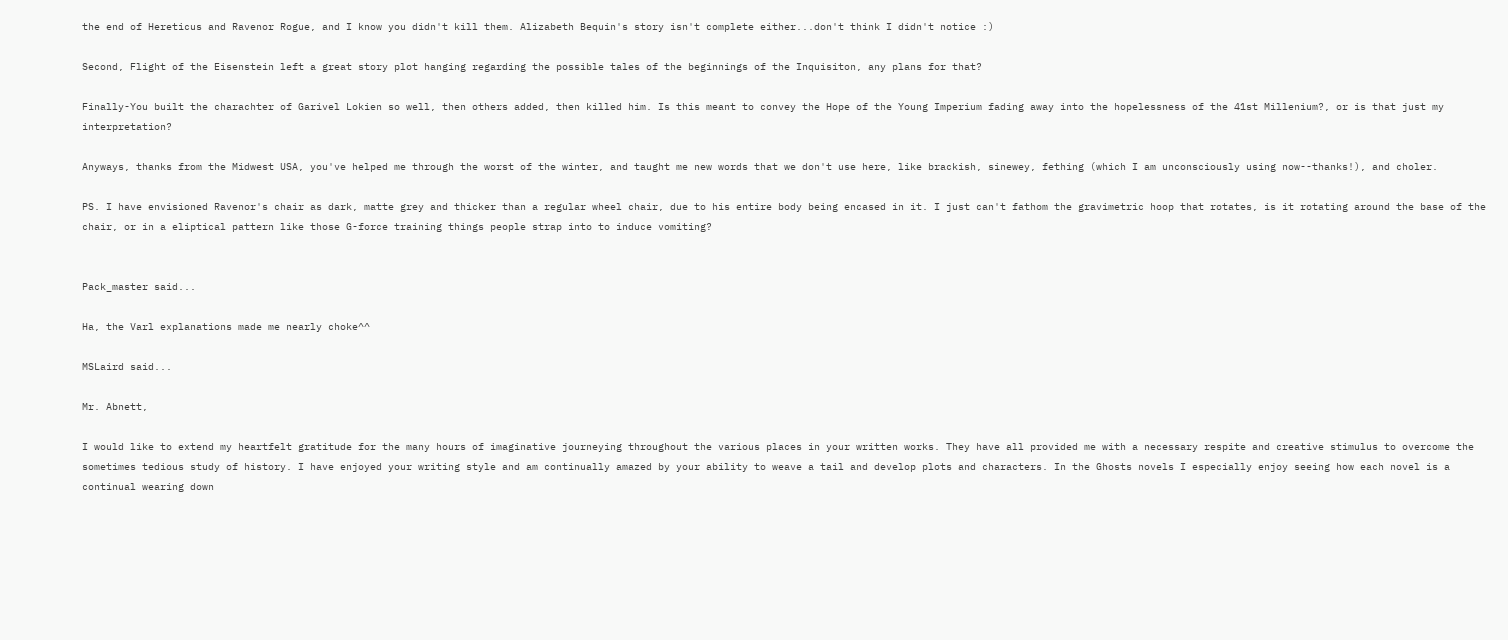the end of Hereticus and Ravenor Rogue, and I know you didn't kill them. Alizabeth Bequin's story isn't complete either...don't think I didn't notice :)

Second, Flight of the Eisenstein left a great story plot hanging regarding the possible tales of the beginnings of the Inquisiton, any plans for that?

Finally-You built the charachter of Garivel Lokien so well, then others added, then killed him. Is this meant to convey the Hope of the Young Imperium fading away into the hopelessness of the 41st Millenium?, or is that just my interpretation?

Anyways, thanks from the Midwest USA, you've helped me through the worst of the winter, and taught me new words that we don't use here, like brackish, sinewey, fething (which I am unconsciously using now--thanks!), and choler.

PS. I have envisioned Ravenor's chair as dark, matte grey and thicker than a regular wheel chair, due to his entire body being encased in it. I just can't fathom the gravimetric hoop that rotates, is it rotating around the base of the chair, or in a eliptical pattern like those G-force training things people strap into to induce vomiting?


Pack_master said...

Ha, the Varl explanations made me nearly choke^^

MSLaird said...

Mr. Abnett,

I would like to extend my heartfelt gratitude for the many hours of imaginative journeying throughout the various places in your written works. They have all provided me with a necessary respite and creative stimulus to overcome the sometimes tedious study of history. I have enjoyed your writing style and am continually amazed by your ability to weave a tail and develop plots and characters. In the Ghosts novels I especially enjoy seeing how each novel is a continual wearing down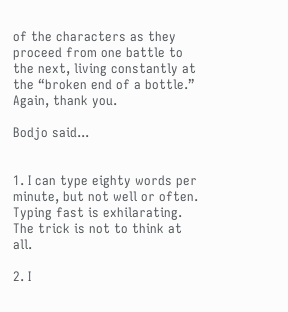of the characters as they proceed from one battle to the next, living constantly at the “broken end of a bottle.” Again, thank you.

Bodjo said...


1. I can type eighty words per minute, but not well or often. Typing fast is exhilarating. The trick is not to think at all.

2. I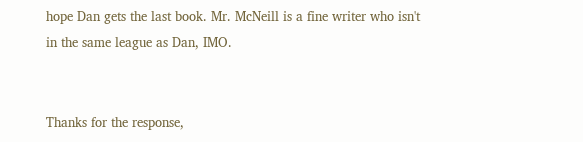hope Dan gets the last book. Mr. McNeill is a fine writer who isn't in the same league as Dan, IMO.


Thanks for the response,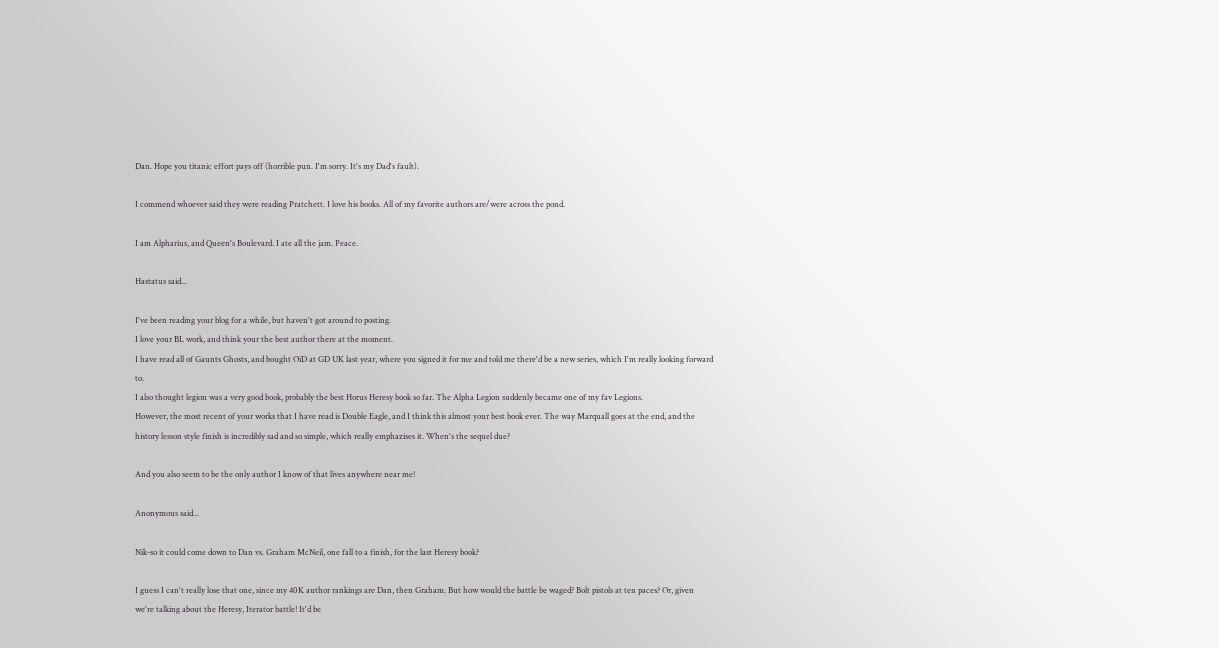Dan. Hope you titanic effort pays off (horrible pun. I'm sorry. It's my Dad's fault).

I commend whoever said they were reading Pratchett. I love his books. All of my favorite authors are/were across the pond.

I am Alpharius, and Queen's Boulevard. I ate all the jam. Peace.

Hastatus said...

I've been reading your blog for a while, but haven't got around to posting.
I love your BL work, and think your the best author there at the moment.
I have read all of Gaunts Ghosts, and bought OiD at GD UK last year, where you signed it for me and told me there'd be a new series, which I'm really looking forward to.
I also thought legion was a very good book, probably the best Horus Heresy book so far. The Alpha Legion suddenly became one of my fav Legions.
However, the most recent of your works that I have read is Double Eagle, and I think this almost your best book ever. The way Marquall goes at the end, and the history lesson style finish is incredibly sad and so simple, which really emphazises it. When's the sequel due?

And you also seem to be the only author I know of that lives anywhere near me!

Anonymous said...

Nik-so it could come down to Dan vs. Graham McNeil, one fall to a finish, for the last Heresy book?

I guess I can't really lose that one, since my 40K author rankings are Dan, then Graham. But how would the battle be waged? Bolt pistols at ten paces? Or, given we're talking about the Heresy, Iterator battle! It'd be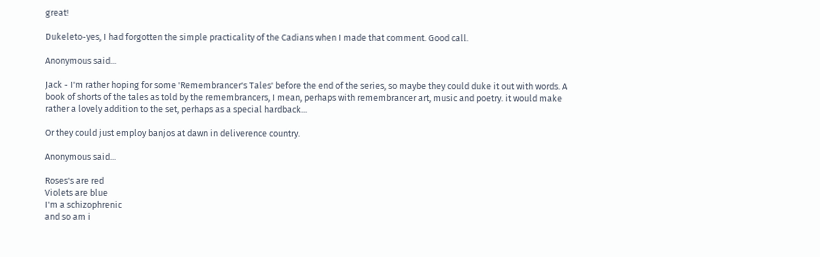great!

Dukeleto-yes, I had forgotten the simple practicality of the Cadians when I made that comment. Good call.

Anonymous said...

Jack - I'm rather hoping for some 'Remembrancer's Tales' before the end of the series, so maybe they could duke it out with words. A book of shorts of the tales as told by the remembrancers, I mean, perhaps with remembrancer art, music and poetry. it would make rather a lovely addition to the set, perhaps as a special hardback...

Or they could just employ banjos at dawn in deliverence country.

Anonymous said...

Roses's are red
Violets are blue
I'm a schizophrenic
and so am i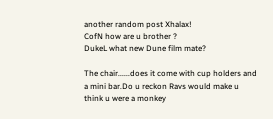another random post Xhalax!
CofN how are u brother ?
DukeL what new Dune film mate?

The chair......does it come with cup holders and a mini bar.Do u reckon Ravs would make u think u were a monkey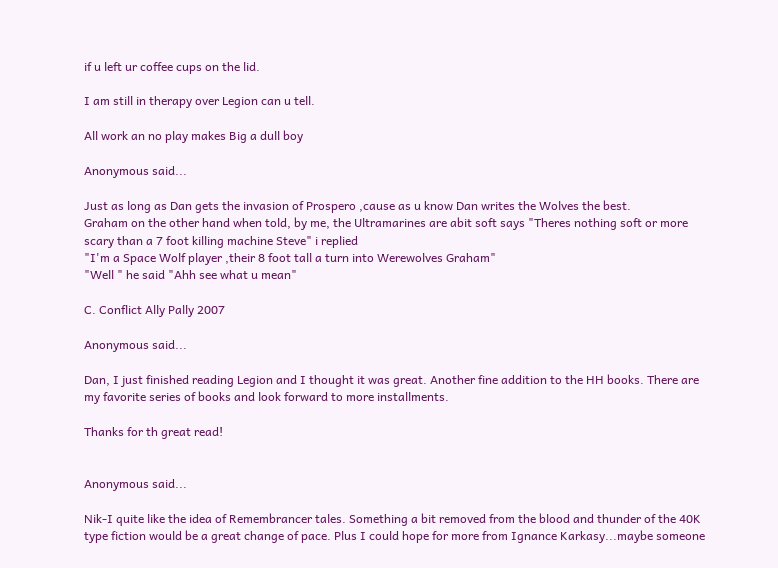if u left ur coffee cups on the lid.

I am still in therapy over Legion can u tell.

All work an no play makes Big a dull boy

Anonymous said...

Just as long as Dan gets the invasion of Prospero ,cause as u know Dan writes the Wolves the best.
Graham on the other hand when told, by me, the Ultramarines are abit soft says "Theres nothing soft or more scary than a 7 foot killing machine Steve" i replied
"I'm a Space Wolf player ,their 8 foot tall a turn into Werewolves Graham"
"Well " he said "Ahh see what u mean"

C. Conflict Ally Pally 2007

Anonymous said...

Dan, I just finished reading Legion and I thought it was great. Another fine addition to the HH books. There are my favorite series of books and look forward to more installments.

Thanks for th great read!


Anonymous said...

Nik-I quite like the idea of Remembrancer tales. Something a bit removed from the blood and thunder of the 40K type fiction would be a great change of pace. Plus I could hope for more from Ignance Karkasy...maybe someone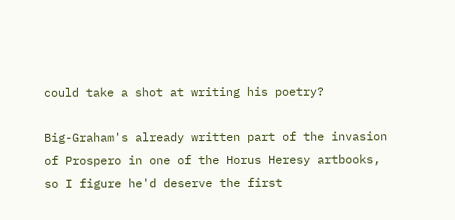could take a shot at writing his poetry?

Big-Graham's already written part of the invasion of Prospero in one of the Horus Heresy artbooks, so I figure he'd deserve the first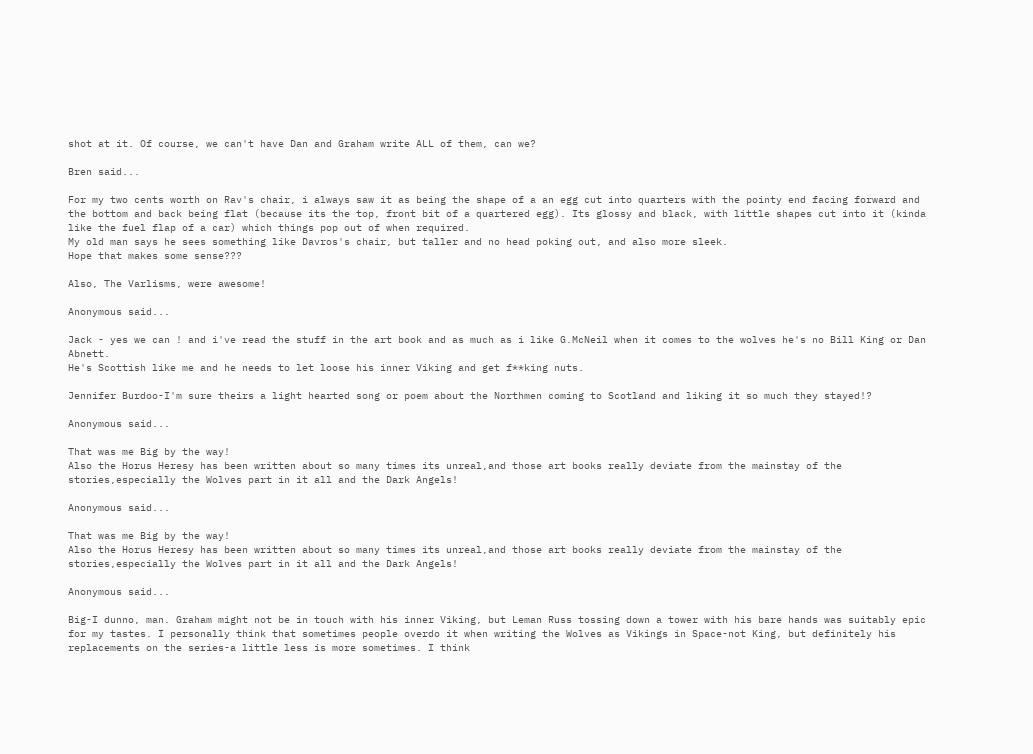shot at it. Of course, we can't have Dan and Graham write ALL of them, can we?

Bren said...

For my two cents worth on Rav's chair, i always saw it as being the shape of a an egg cut into quarters with the pointy end facing forward and the bottom and back being flat (because its the top, front bit of a quartered egg). Its glossy and black, with little shapes cut into it (kinda like the fuel flap of a car) which things pop out of when required.
My old man says he sees something like Davros's chair, but taller and no head poking out, and also more sleek.
Hope that makes some sense???

Also, The Varlisms, were awesome!

Anonymous said...

Jack - yes we can ! and i've read the stuff in the art book and as much as i like G.McNeil when it comes to the wolves he's no Bill King or Dan Abnett.
He's Scottish like me and he needs to let loose his inner Viking and get f**king nuts.

Jennifer Burdoo-I'm sure theirs a light hearted song or poem about the Northmen coming to Scotland and liking it so much they stayed!?

Anonymous said...

That was me Big by the way!
Also the Horus Heresy has been written about so many times its unreal,and those art books really deviate from the mainstay of the stories,especially the Wolves part in it all and the Dark Angels!

Anonymous said...

That was me Big by the way!
Also the Horus Heresy has been written about so many times its unreal,and those art books really deviate from the mainstay of the stories,especially the Wolves part in it all and the Dark Angels!

Anonymous said...

Big-I dunno, man. Graham might not be in touch with his inner Viking, but Leman Russ tossing down a tower with his bare hands was suitably epic for my tastes. I personally think that sometimes people overdo it when writing the Wolves as Vikings in Space-not King, but definitely his replacements on the series-a little less is more sometimes. I think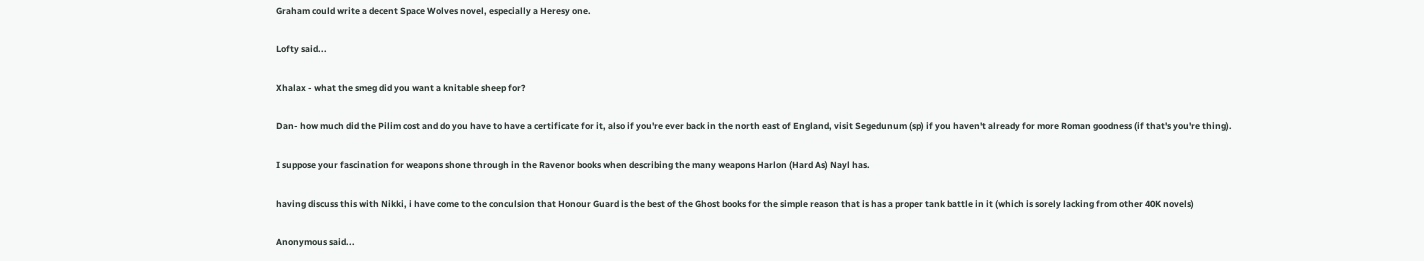Graham could write a decent Space Wolves novel, especially a Heresy one.

Lofty said...

Xhalax - what the smeg did you want a knitable sheep for?

Dan- how much did the Pilim cost and do you have to have a certificate for it, also if you're ever back in the north east of England, visit Segedunum (sp) if you haven't already for more Roman goodness (if that's you're thing).

I suppose your fascination for weapons shone through in the Ravenor books when describing the many weapons Harlon (Hard As) Nayl has.

having discuss this with Nikki, i have come to the conculsion that Honour Guard is the best of the Ghost books for the simple reason that is has a proper tank battle in it (which is sorely lacking from other 40K novels)

Anonymous said...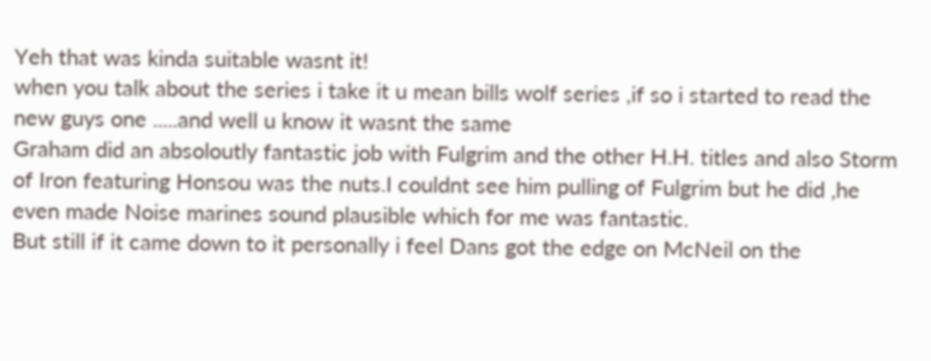Yeh that was kinda suitable wasnt it!
when you talk about the series i take it u mean bills wolf series ,if so i started to read the new guys one .....and well u know it wasnt the same
Graham did an absoloutly fantastic job with Fulgrim and the other H.H. titles and also Storm of Iron featuring Honsou was the nuts.I couldnt see him pulling of Fulgrim but he did ,he even made Noise marines sound plausible which for me was fantastic.
But still if it came down to it personally i feel Dans got the edge on McNeil on the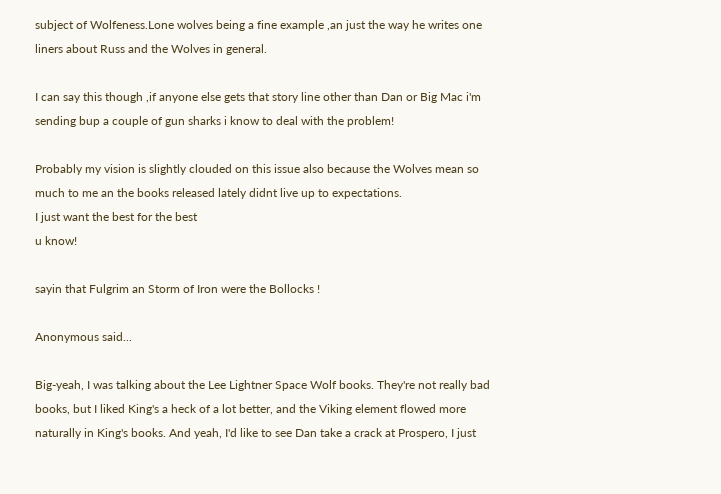subject of Wolfeness.Lone wolves being a fine example ,an just the way he writes one liners about Russ and the Wolves in general.

I can say this though ,if anyone else gets that story line other than Dan or Big Mac i'm sending bup a couple of gun sharks i know to deal with the problem!

Probably my vision is slightly clouded on this issue also because the Wolves mean so much to me an the books released lately didnt live up to expectations.
I just want the best for the best
u know!

sayin that Fulgrim an Storm of Iron were the Bollocks !

Anonymous said...

Big-yeah, I was talking about the Lee Lightner Space Wolf books. They're not really bad books, but I liked King's a heck of a lot better, and the Viking element flowed more naturally in King's books. And yeah, I'd like to see Dan take a crack at Prospero, I just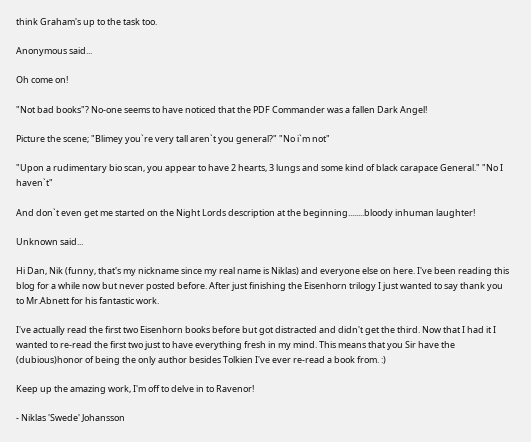think Graham's up to the task too.

Anonymous said...

Oh come on!

"Not bad books"? No-one seems to have noticed that the PDF Commander was a fallen Dark Angel!

Picture the scene; "Blimey you`re very tall aren`t you general?" "No i`m not"

"Upon a rudimentary bio scan, you appear to have 2 hearts, 3 lungs and some kind of black carapace General." "No I haven`t"

And don`t even get me started on the Night Lords description at the beginning........bloody inhuman laughter!

Unknown said...

Hi Dan, Nik (funny, that's my nickname since my real name is Niklas) and everyone else on here. I've been reading this blog for a while now but never posted before. After just finishing the Eisenhorn trilogy I just wanted to say thank you to Mr.Abnett for his fantastic work.

I've actually read the first two Eisenhorn books before but got distracted and didn't get the third. Now that I had it I wanted to re-read the first two just to have everything fresh in my mind. This means that you Sir have the (dubious)honor of being the only author besides Tolkien I've ever re-read a book from. :)

Keep up the amazing work, I'm off to delve in to Ravenor!

- Niklas 'Swede' Johansson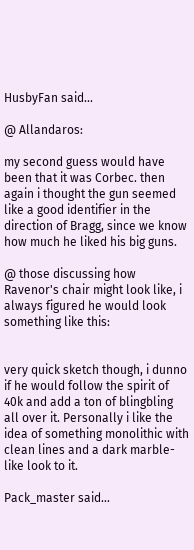HusbyFan said...

@ Allandaros:

my second guess would have been that it was Corbec. then again i thought the gun seemed like a good identifier in the direction of Bragg, since we know how much he liked his big guns.

@ those discussing how Ravenor's chair might look like, i always figured he would look something like this:


very quick sketch though, i dunno if he would follow the spirit of 40k and add a ton of blingbling all over it. Personally i like the idea of something monolithic with clean lines and a dark marble-like look to it.

Pack_master said...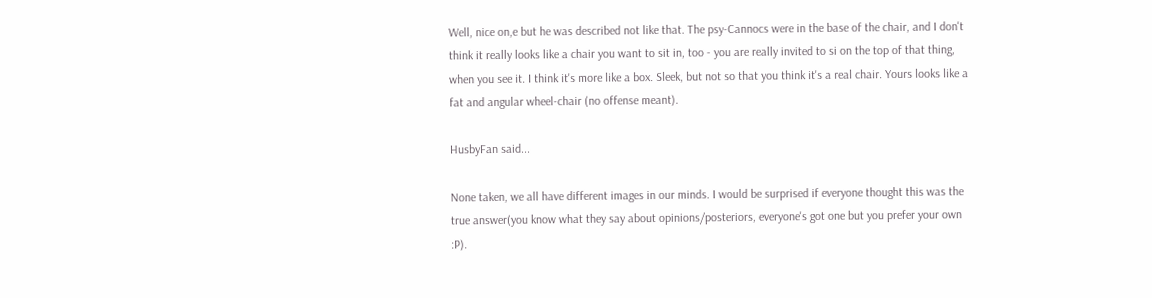Well, nice on,e but he was described not like that. The psy-Cannocs were in the base of the chair, and I don't think it really looks like a chair you want to sit in, too - you are really invited to si on the top of that thing, when you see it. I think it's more like a box. Sleek, but not so that you think it's a real chair. Yours looks like a fat and angular wheel-chair (no offense meant).

HusbyFan said...

None taken, we all have different images in our minds. I would be surprised if everyone thought this was the true answer(you know what they say about opinions/posteriors, everyone's got one but you prefer your own :P).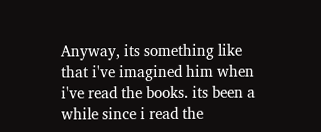Anyway, its something like that i've imagined him when i've read the books. its been a while since i read the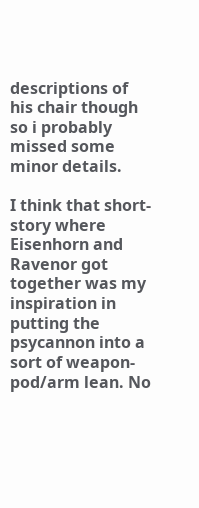descriptions of his chair though so i probably missed some minor details.

I think that short-story where Eisenhorn and Ravenor got together was my inspiration in putting the psycannon into a sort of weapon-pod/arm lean. No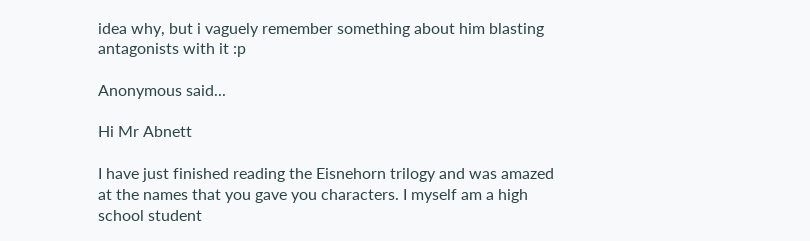idea why, but i vaguely remember something about him blasting antagonists with it :p

Anonymous said...

Hi Mr Abnett

I have just finished reading the Eisnehorn trilogy and was amazed at the names that you gave you characters. I myself am a high school student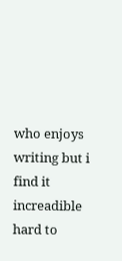who enjoys writing but i find it increadible hard to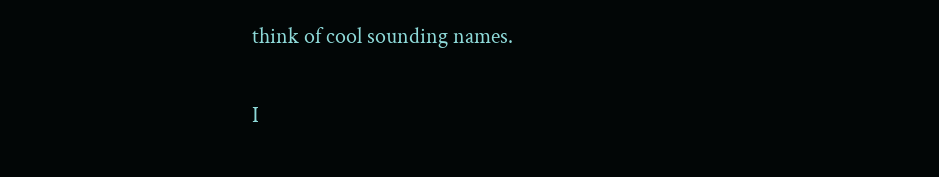think of cool sounding names.

I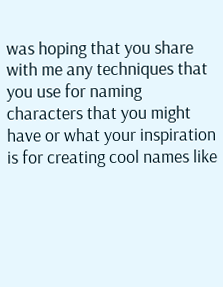was hoping that you share with me any techniques that you use for naming characters that you might have or what your inspiration is for creating cool names like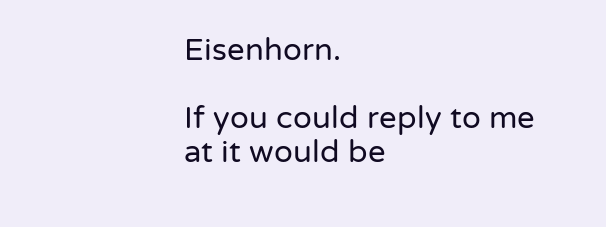Eisenhorn.

If you could reply to me at it would be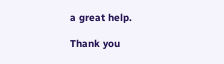a great help.

Thank you